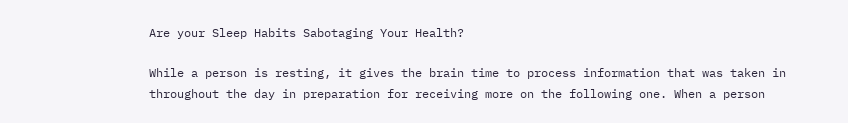Are your Sleep Habits Sabotaging Your Health?

While a person is resting, it gives the brain time to process information that was taken in throughout the day in preparation for receiving more on the following one. When a person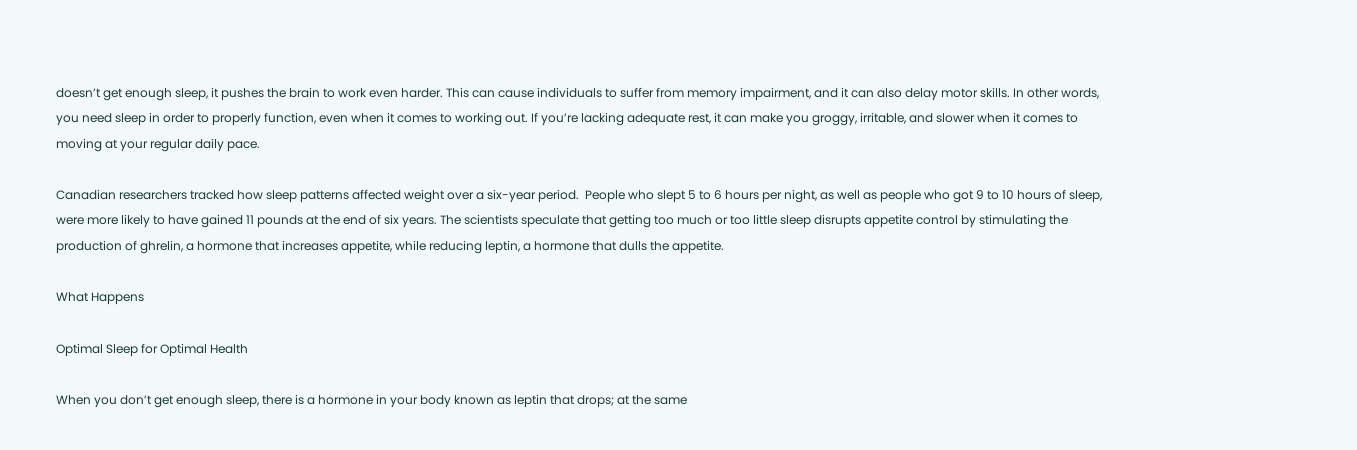doesn’t get enough sleep, it pushes the brain to work even harder. This can cause individuals to suffer from memory impairment, and it can also delay motor skills. In other words, you need sleep in order to properly function, even when it comes to working out. If you’re lacking adequate rest, it can make you groggy, irritable, and slower when it comes to moving at your regular daily pace.

Canadian researchers tracked how sleep patterns affected weight over a six-year period.  People who slept 5 to 6 hours per night, as well as people who got 9 to 10 hours of sleep, were more likely to have gained 11 pounds at the end of six years. The scientists speculate that getting too much or too little sleep disrupts appetite control by stimulating the production of ghrelin, a hormone that increases appetite, while reducing leptin, a hormone that dulls the appetite.

What Happens

Optimal Sleep for Optimal Health

When you don’t get enough sleep, there is a hormone in your body known as leptin that drops; at the same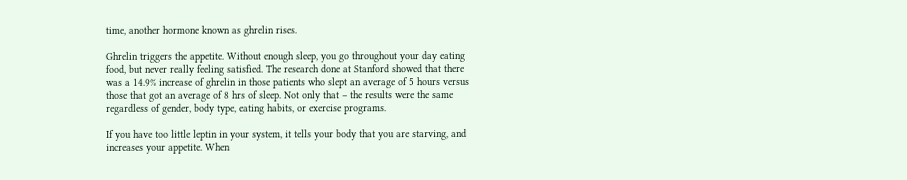time, another hormone known as ghrelin rises.

Ghrelin triggers the appetite. Without enough sleep, you go throughout your day eating food, but never really feeling satisfied. The research done at Stanford showed that there was a 14.9% increase of ghrelin in those patients who slept an average of 5 hours versus those that got an average of 8 hrs of sleep. Not only that – the results were the same regardless of gender, body type, eating habits, or exercise programs.

If you have too little leptin in your system, it tells your body that you are starving, and increases your appetite. When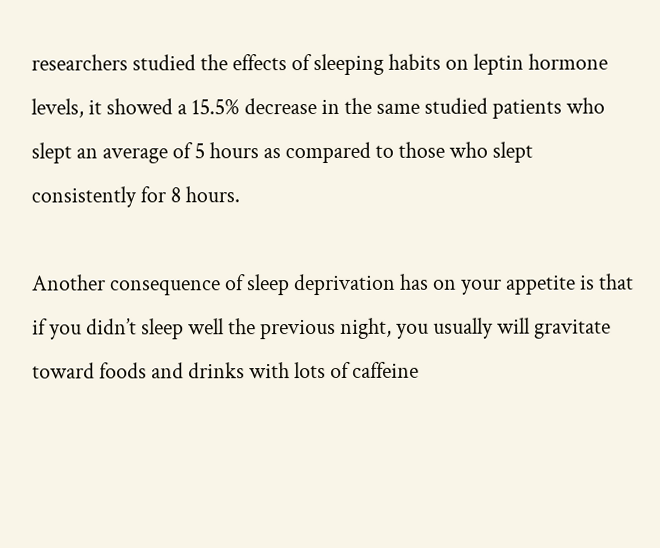researchers studied the effects of sleeping habits on leptin hormone levels, it showed a 15.5% decrease in the same studied patients who slept an average of 5 hours as compared to those who slept consistently for 8 hours.

Another consequence of sleep deprivation has on your appetite is that if you didn’t sleep well the previous night, you usually will gravitate toward foods and drinks with lots of caffeine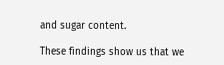and sugar content.

These findings show us that we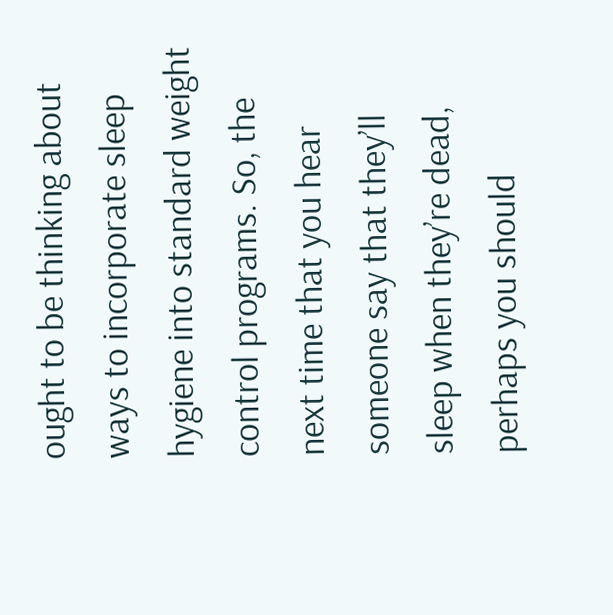ought to be thinking about ways to incorporate sleep hygiene into standard weight control programs. So, the next time that you hear someone say that they’ll sleep when they’re dead, perhaps you should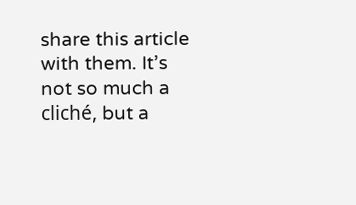share this article with them. It’s not so much a cliché, but a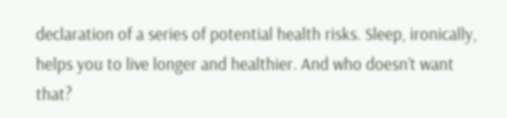declaration of a series of potential health risks. Sleep, ironically, helps you to live longer and healthier. And who doesn’t want that?